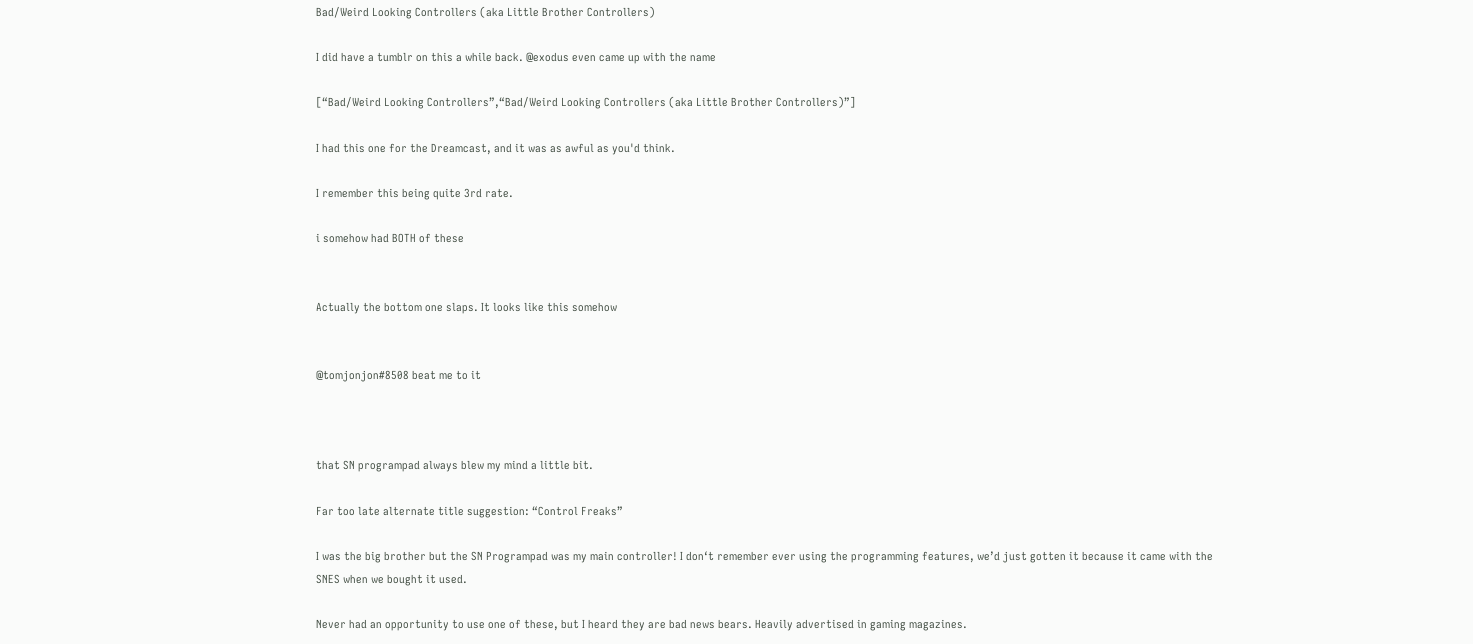Bad/Weird Looking Controllers (aka Little Brother Controllers)

I did have a tumblr on this a while back. @exodus even came up with the name

[“Bad/Weird Looking Controllers”,“Bad/Weird Looking Controllers (aka Little Brother Controllers)”]

I had this one for the Dreamcast, and it was as awful as you'd think.

I remember this being quite 3rd rate.

i somehow had BOTH of these


Actually the bottom one slaps. It looks like this somehow


@tomjonjon#8508 beat me to it



that SN programpad always blew my mind a little bit.

Far too late alternate title suggestion: “Control Freaks”

I was the big brother but the SN Programpad was my main controller! I don‘t remember ever using the programming features, we’d just gotten it because it came with the SNES when we bought it used.

Never had an opportunity to use one of these, but I heard they are bad news bears. Heavily advertised in gaming magazines.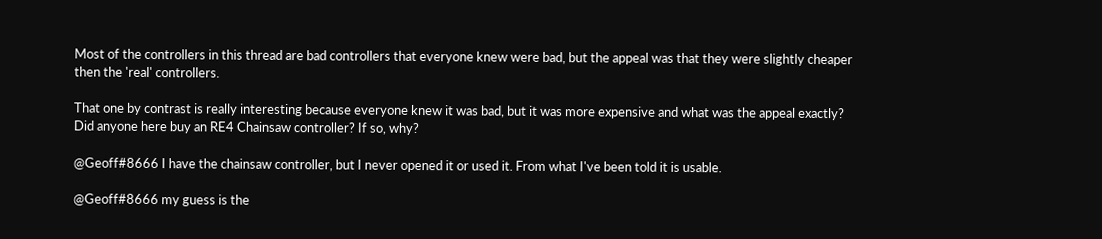Most of the controllers in this thread are bad controllers that everyone knew were bad, but the appeal was that they were slightly cheaper then the 'real' controllers.

That one by contrast is really interesting because everyone knew it was bad, but it was more expensive and what was the appeal exactly? Did anyone here buy an RE4 Chainsaw controller? If so, why?

@Geoff#8666 I have the chainsaw controller, but I never opened it or used it. From what I've been told it is usable.

@Geoff#8666 my guess is the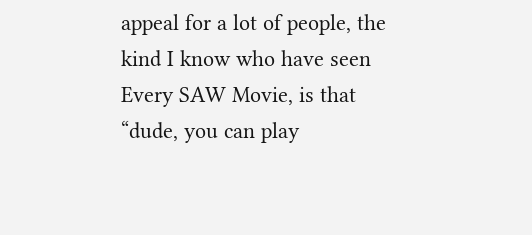appeal for a lot of people, the kind I know who have seen Every SAW Movie, is that “dude, you can play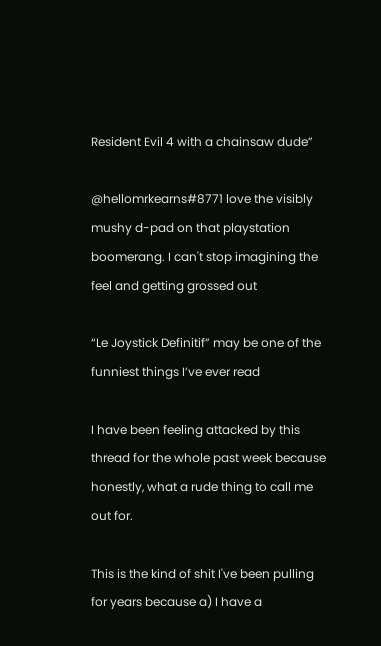Resident Evil 4 with a chainsaw dude”

@hellomrkearns#8771 love the visibly mushy d-pad on that playstation boomerang. I can't stop imagining the feel and getting grossed out

“Le Joystick Definitif” may be one of the funniest things I’ve ever read

I have been feeling attacked by this thread for the whole past week because honestly, what a rude thing to call me out for.

This is the kind of shit I've been pulling for years because a) I have a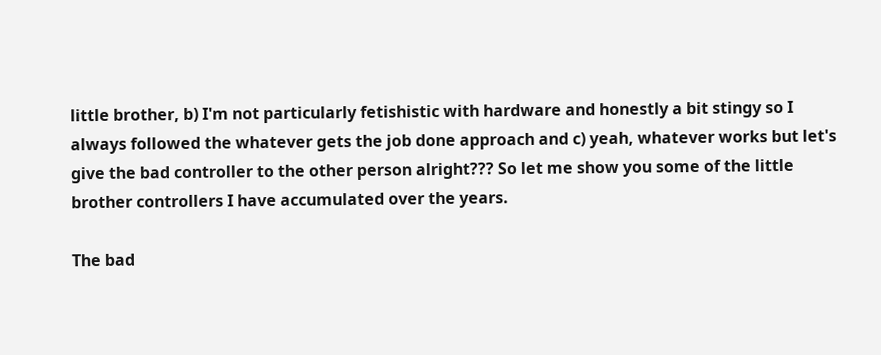little brother, b) I'm not particularly fetishistic with hardware and honestly a bit stingy so I always followed the whatever gets the job done approach and c) yeah, whatever works but let's give the bad controller to the other person alright??? So let me show you some of the little brother controllers I have accumulated over the years.

The bad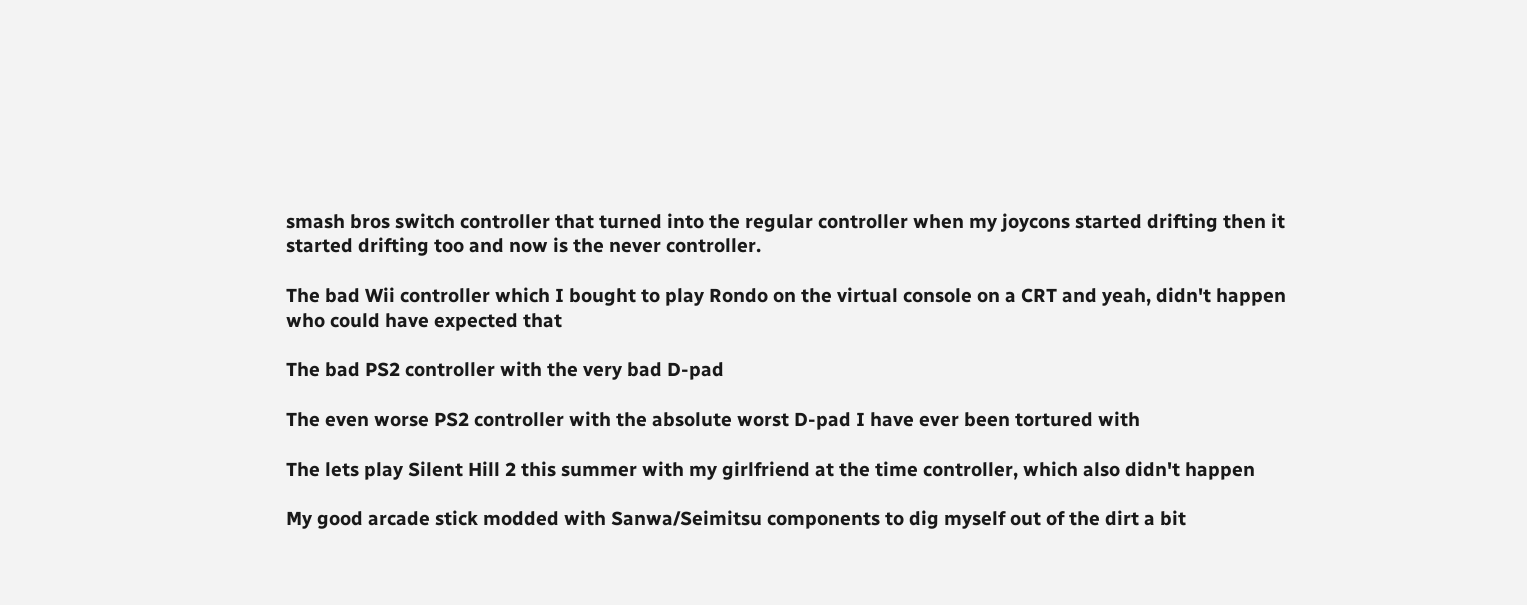smash bros switch controller that turned into the regular controller when my joycons started drifting then it started drifting too and now is the never controller.

The bad Wii controller which I bought to play Rondo on the virtual console on a CRT and yeah, didn't happen who could have expected that

The bad PS2 controller with the very bad D-pad

The even worse PS2 controller with the absolute worst D-pad I have ever been tortured with

The lets play Silent Hill 2 this summer with my girlfriend at the time controller, which also didn't happen

My good arcade stick modded with Sanwa/Seimitsu components to dig myself out of the dirt a bit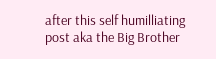after this self humilliating post aka the Big Brother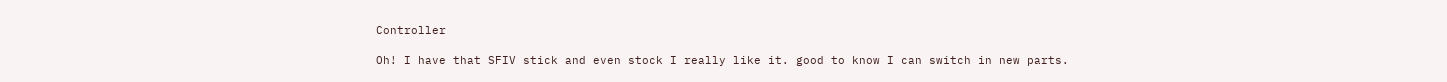Controller

Oh! I have that SFIV stick and even stock I really like it. good to know I can switch in new parts.